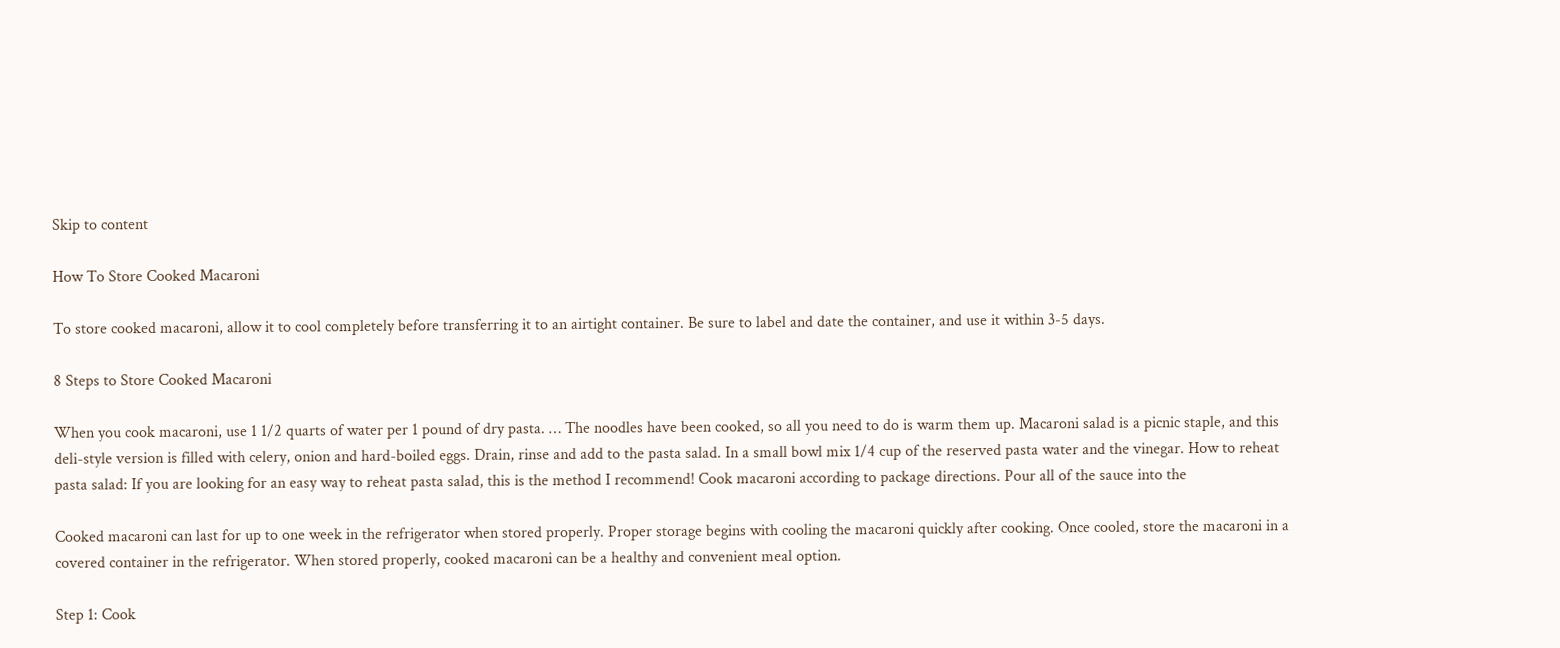Skip to content

How To Store Cooked Macaroni

To store cooked macaroni, allow it to cool completely before transferring it to an airtight container. Be sure to label and date the container, and use it within 3-5 days.

8 Steps to Store Cooked Macaroni

When you cook macaroni, use 1 1/2 quarts of water per 1 pound of dry pasta. … The noodles have been cooked, so all you need to do is warm them up. Macaroni salad is a picnic staple, and this deli-style version is filled with celery, onion and hard-boiled eggs. Drain, rinse and add to the pasta salad. In a small bowl mix 1/4 cup of the reserved pasta water and the vinegar. How to reheat pasta salad: If you are looking for an easy way to reheat pasta salad, this is the method I recommend! Cook macaroni according to package directions. Pour all of the sauce into the

Cooked macaroni can last for up to one week in the refrigerator when stored properly. Proper storage begins with cooling the macaroni quickly after cooking. Once cooled, store the macaroni in a covered container in the refrigerator. When stored properly, cooked macaroni can be a healthy and convenient meal option.

Step 1: Cook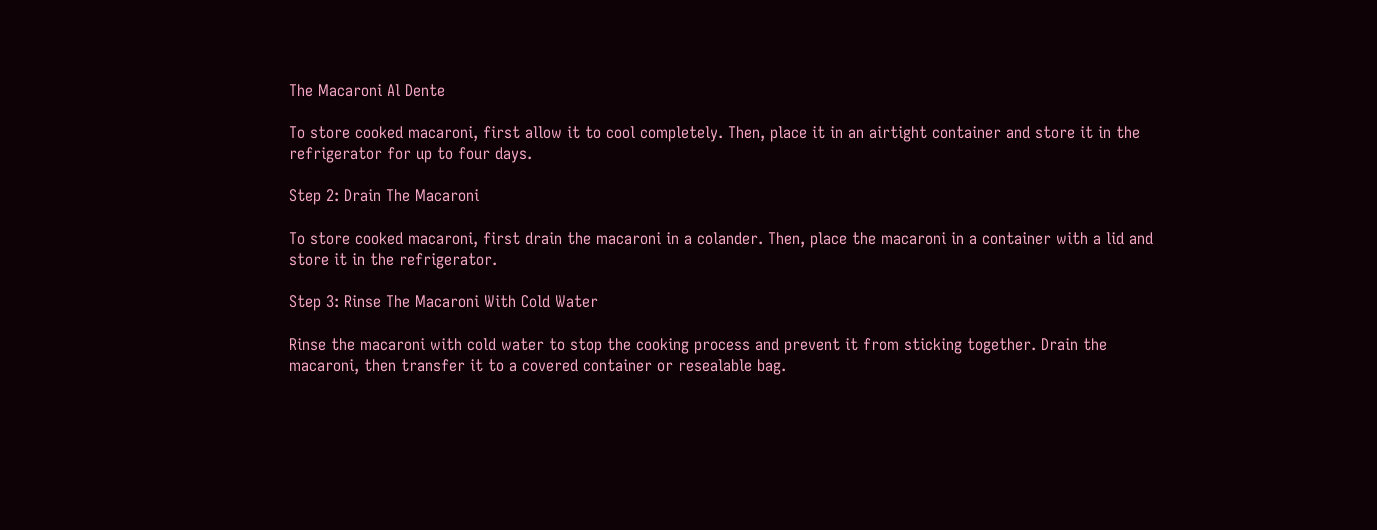The Macaroni Al Dente

To store cooked macaroni, first allow it to cool completely. Then, place it in an airtight container and store it in the refrigerator for up to four days.

Step 2: Drain The Macaroni

To store cooked macaroni, first drain the macaroni in a colander. Then, place the macaroni in a container with a lid and store it in the refrigerator.

Step 3: Rinse The Macaroni With Cold Water

Rinse the macaroni with cold water to stop the cooking process and prevent it from sticking together. Drain the macaroni, then transfer it to a covered container or resealable bag.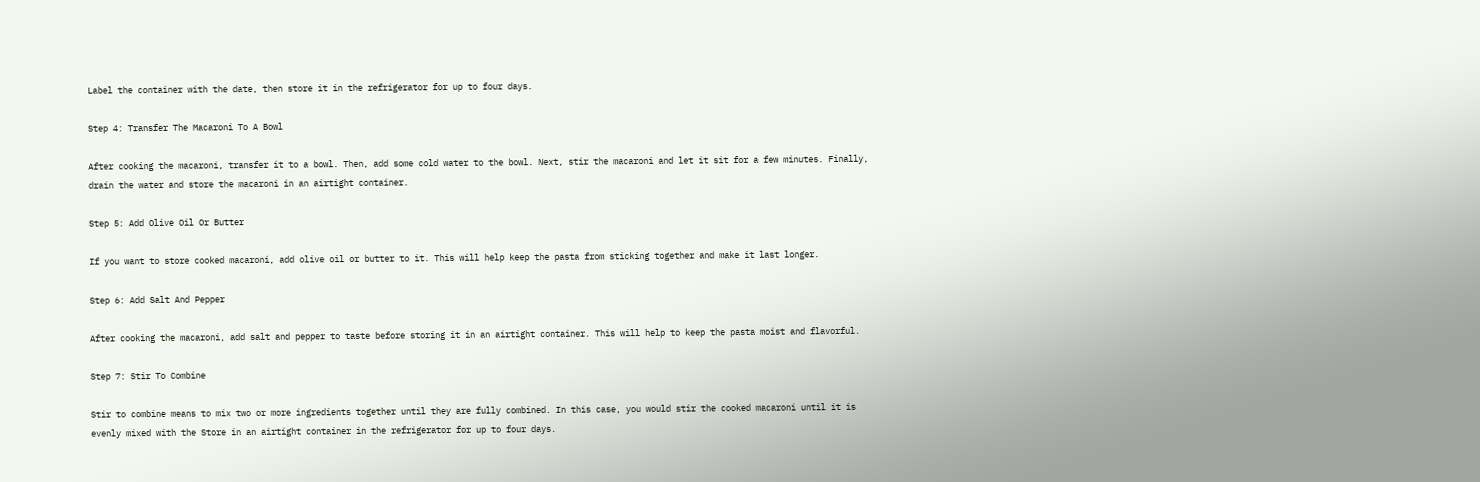Label the container with the date, then store it in the refrigerator for up to four days.

Step 4: Transfer The Macaroni To A Bowl

After cooking the macaroni, transfer it to a bowl. Then, add some cold water to the bowl. Next, stir the macaroni and let it sit for a few minutes. Finally, drain the water and store the macaroni in an airtight container.

Step 5: Add Olive Oil Or Butter

If you want to store cooked macaroni, add olive oil or butter to it. This will help keep the pasta from sticking together and make it last longer.

Step 6: Add Salt And Pepper

After cooking the macaroni, add salt and pepper to taste before storing it in an airtight container. This will help to keep the pasta moist and flavorful.

Step 7: Stir To Combine

Stir to combine means to mix two or more ingredients together until they are fully combined. In this case, you would stir the cooked macaroni until it is evenly mixed with the Store in an airtight container in the refrigerator for up to four days.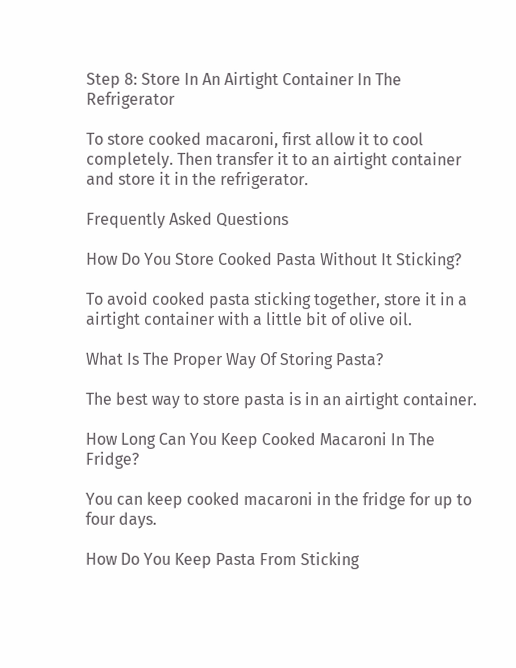Step 8: Store In An Airtight Container In The Refrigerator

To store cooked macaroni, first allow it to cool completely. Then transfer it to an airtight container and store it in the refrigerator.

Frequently Asked Questions

How Do You Store Cooked Pasta Without It Sticking?

To avoid cooked pasta sticking together, store it in a airtight container with a little bit of olive oil.

What Is The Proper Way Of Storing Pasta?

The best way to store pasta is in an airtight container.

How Long Can You Keep Cooked Macaroni In The Fridge?

You can keep cooked macaroni in the fridge for up to four days.

How Do You Keep Pasta From Sticking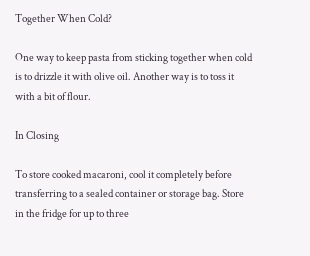Together When Cold?

One way to keep pasta from sticking together when cold is to drizzle it with olive oil. Another way is to toss it with a bit of flour.

In Closing

To store cooked macaroni, cool it completely before transferring to a sealed container or storage bag. Store in the fridge for up to three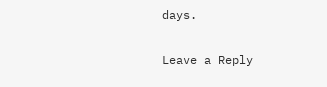days.

Leave a Reply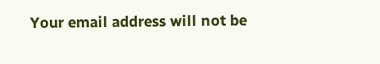Your email address will not be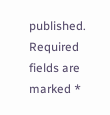published. Required fields are marked *